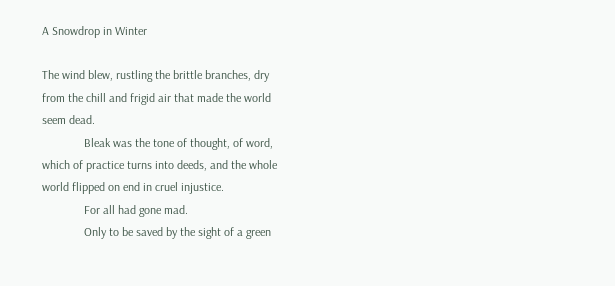A Snowdrop in Winter

The wind blew, rustling the brittle branches, dry from the chill and frigid air that made the world seem dead.
              Bleak was the tone of thought, of word, which of practice turns into deeds, and the whole world flipped on end in cruel injustice.
              For all had gone mad.
              Only to be saved by the sight of a green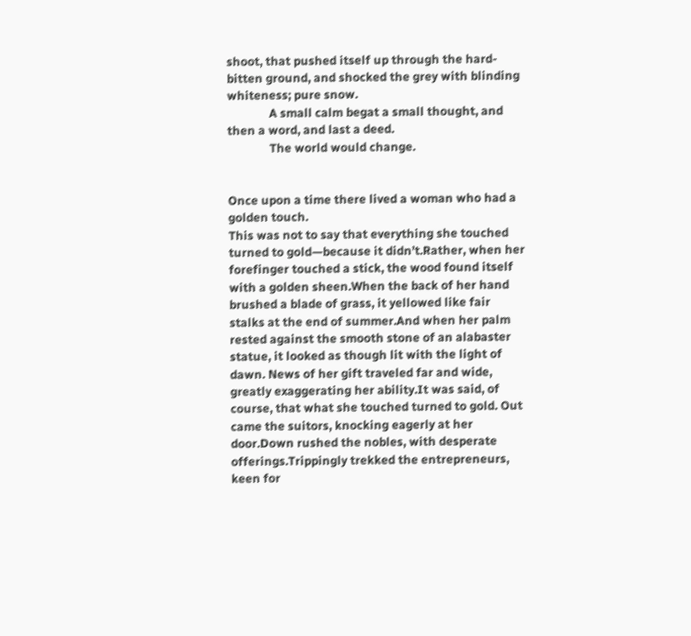shoot, that pushed itself up through the hard-bitten ground, and shocked the grey with blinding whiteness; pure snow.
              A small calm begat a small thought, and then a word, and last a deed.
              The world would change.


Once upon a time there lived a woman who had a golden touch.
This was not to say that everything she touched turned to gold—because it didn’t.Rather, when her forefinger touched a stick, the wood found itself with a golden sheen.When the back of her hand brushed a blade of grass, it yellowed like fair stalks at the end of summer.And when her palm rested against the smooth stone of an alabaster statue, it looked as though lit with the light of dawn. News of her gift traveled far and wide, greatly exaggerating her ability.It was said, of course, that what she touched turned to gold. Out came the suitors, knocking eagerly at her door.Down rushed the nobles, with desperate offerings.Trippingly trekked the entrepreneurs, keen for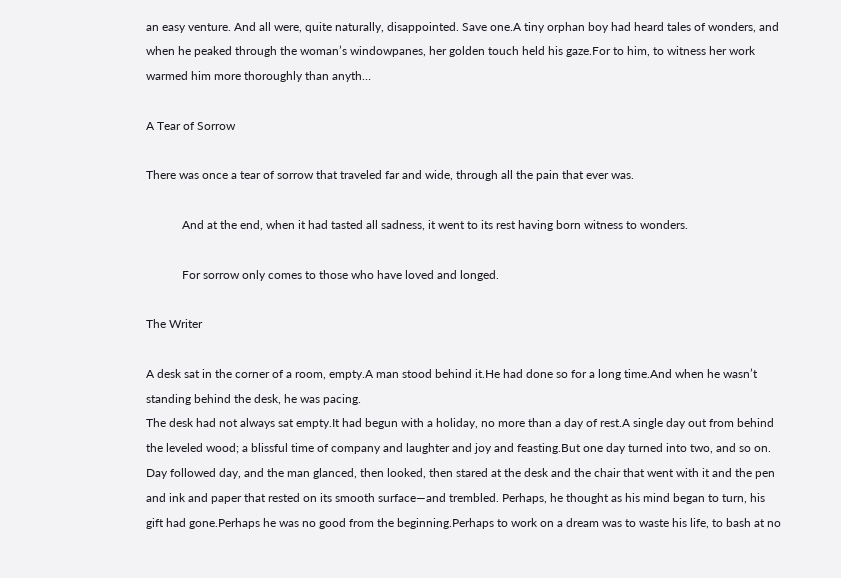an easy venture. And all were, quite naturally, disappointed. Save one.A tiny orphan boy had heard tales of wonders, and when he peaked through the woman’s windowpanes, her golden touch held his gaze.For to him, to witness her work warmed him more thoroughly than anyth…

A Tear of Sorrow

There was once a tear of sorrow that traveled far and wide, through all the pain that ever was.

            And at the end, when it had tasted all sadness, it went to its rest having born witness to wonders.

            For sorrow only comes to those who have loved and longed.

The Writer

A desk sat in the corner of a room, empty.A man stood behind it.He had done so for a long time.And when he wasn’t standing behind the desk, he was pacing.
The desk had not always sat empty.It had begun with a holiday, no more than a day of rest.A single day out from behind the leveled wood; a blissful time of company and laughter and joy and feasting.But one day turned into two, and so on. Day followed day, and the man glanced, then looked, then stared at the desk and the chair that went with it and the pen and ink and paper that rested on its smooth surface—and trembled. Perhaps, he thought as his mind began to turn, his gift had gone.Perhaps he was no good from the beginning.Perhaps to work on a dream was to waste his life, to bash at no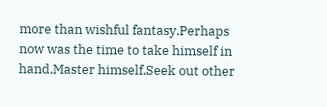more than wishful fantasy.Perhaps now was the time to take himself in hand.Master himself.Seek out other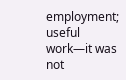employment; useful work—it was not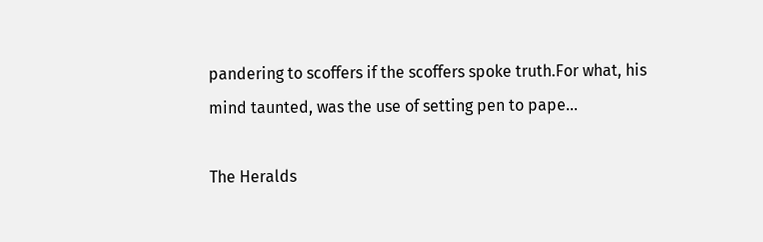pandering to scoffers if the scoffers spoke truth.For what, his mind taunted, was the use of setting pen to pape…

The Heralds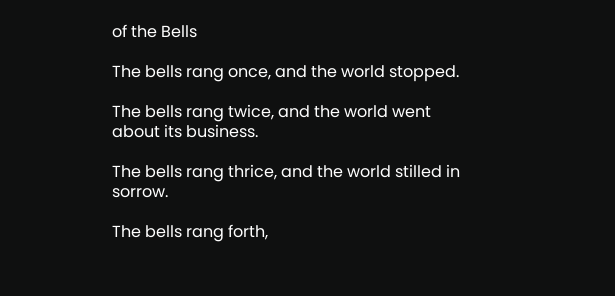of the Bells

The bells rang once, and the world stopped.

The bells rang twice, and the world went about its business.

The bells rang thrice, and the world stilled in sorrow.

The bells rang forth,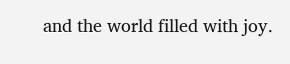and the world filled with joy.